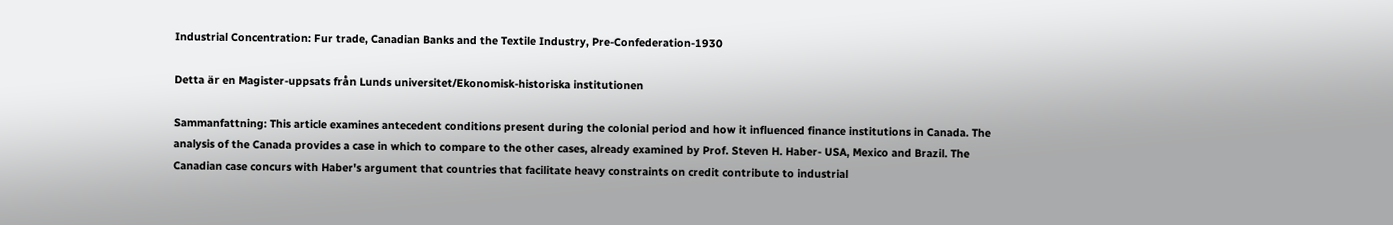Industrial Concentration: Fur trade, Canadian Banks and the Textile Industry, Pre-Confederation-1930

Detta är en Magister-uppsats från Lunds universitet/Ekonomisk-historiska institutionen

Sammanfattning: This article examines antecedent conditions present during the colonial period and how it influenced finance institutions in Canada. The analysis of the Canada provides a case in which to compare to the other cases, already examined by Prof. Steven H. Haber- USA, Mexico and Brazil. The Canadian case concurs with Haber's argument that countries that facilitate heavy constraints on credit contribute to industrial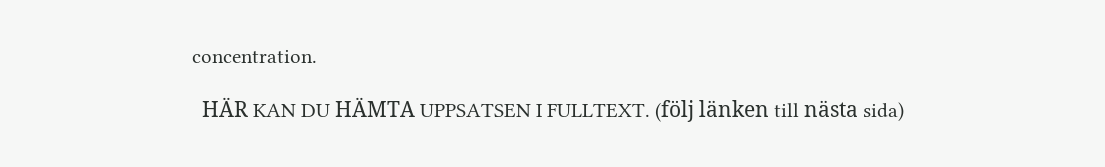concentration.

  HÄR KAN DU HÄMTA UPPSATSEN I FULLTEXT. (följ länken till nästa sida)